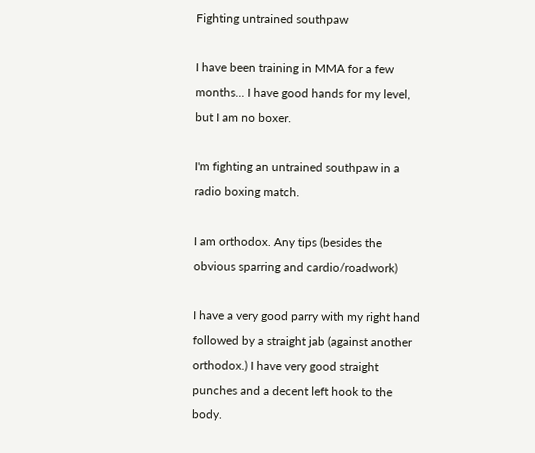Fighting untrained southpaw

I have been training in MMA for a few months... I have good hands for my level, but I am no boxer.

I'm fighting an untrained southpaw in a radio boxing match.

I am orthodox. Any tips (besides the obvious sparring and cardio/roadwork)

I have a very good parry with my right hand followed by a straight jab (against another orthodox.) I have very good straight punches and a decent left hook to the body.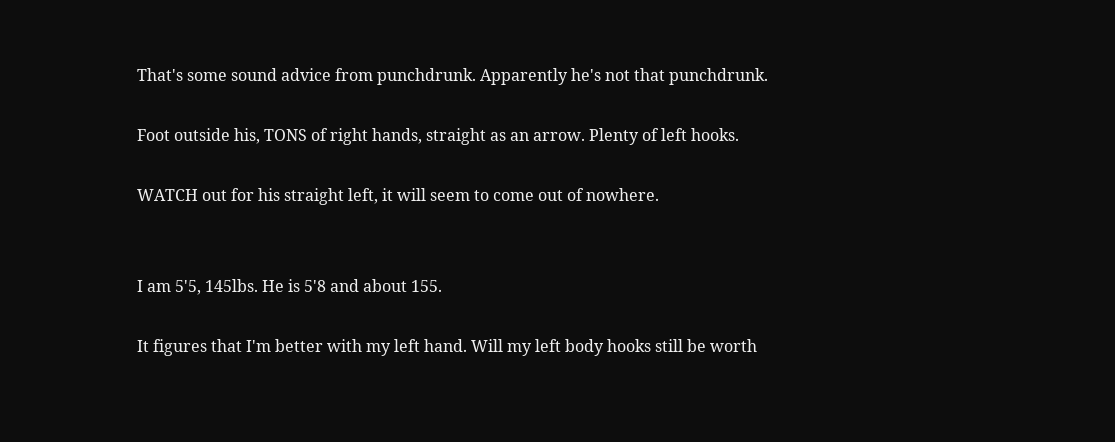That's some sound advice from punchdrunk. Apparently he's not that punchdrunk.

Foot outside his, TONS of right hands, straight as an arrow. Plenty of left hooks.

WATCH out for his straight left, it will seem to come out of nowhere.


I am 5'5, 145lbs. He is 5'8 and about 155.

It figures that I'm better with my left hand. Will my left body hooks still be worth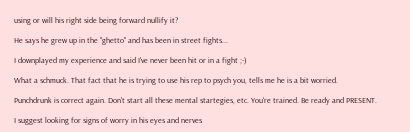using or will his right side being forward nullify it?

He says he grew up in the "ghetto" and has been in street fights...

I downplayed my experience and said I've never been hit or in a fight ;-)

What a schmuck. That fact that he is trying to use his rep to psych you, tells me he is a bit worried.

Punchdrunk is correct again. Don't start all these mental startegies, etc. You're trained. Be ready and PRESENT.

I suggest looking for signs of worry in his eyes and nerves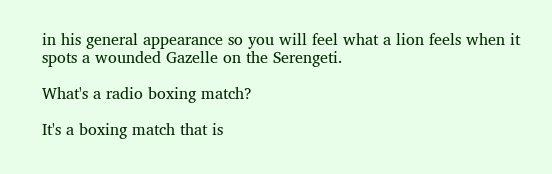in his general appearance so you will feel what a lion feels when it spots a wounded Gazelle on the Serengeti.

What's a radio boxing match?

It's a boxing match that is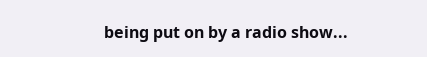being put on by a radio show...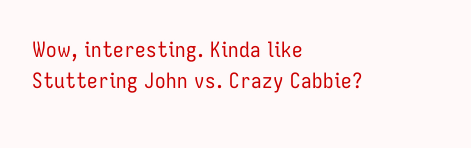Wow, interesting. Kinda like Stuttering John vs. Crazy Cabbie?